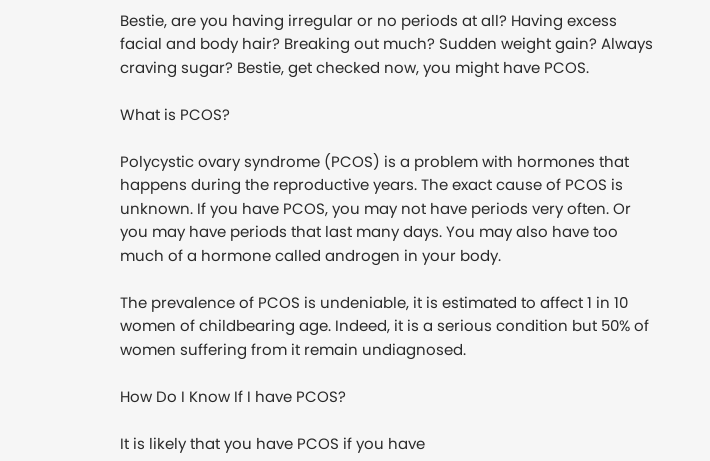Bestie, are you having irregular or no periods at all? Having excess facial and body hair? Breaking out much? Sudden weight gain? Always craving sugar? Bestie, get checked now, you might have PCOS.

What is PCOS?

Polycystic ovary syndrome (PCOS) is a problem with hormones that happens during the reproductive years. The exact cause of PCOS is unknown. If you have PCOS, you may not have periods very often. Or you may have periods that last many days. You may also have too much of a hormone called androgen in your body.

The prevalence of PCOS is undeniable, it is estimated to affect 1 in 10 women of childbearing age. Indeed, it is a serious condition but 50% of women suffering from it remain undiagnosed.

How Do I Know If I have PCOS?

It is likely that you have PCOS if you have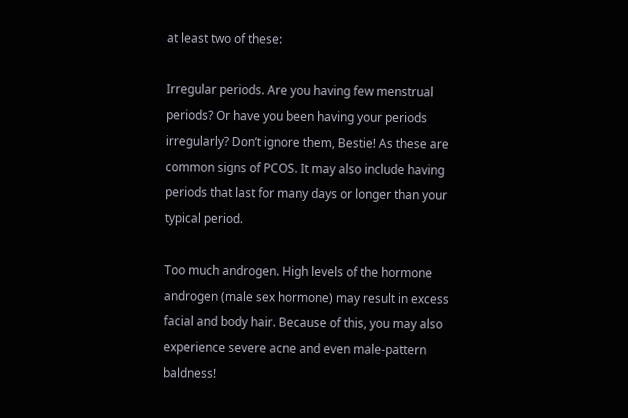at least two of these:

Irregular periods. Are you having few menstrual periods? Or have you been having your periods irregularly? Don’t ignore them, Bestie! As these are common signs of PCOS. It may also include having periods that last for many days or longer than your typical period.

Too much androgen. High levels of the hormone androgen (male sex hormone) may result in excess facial and body hair. Because of this, you may also experience severe acne and even male-pattern baldness!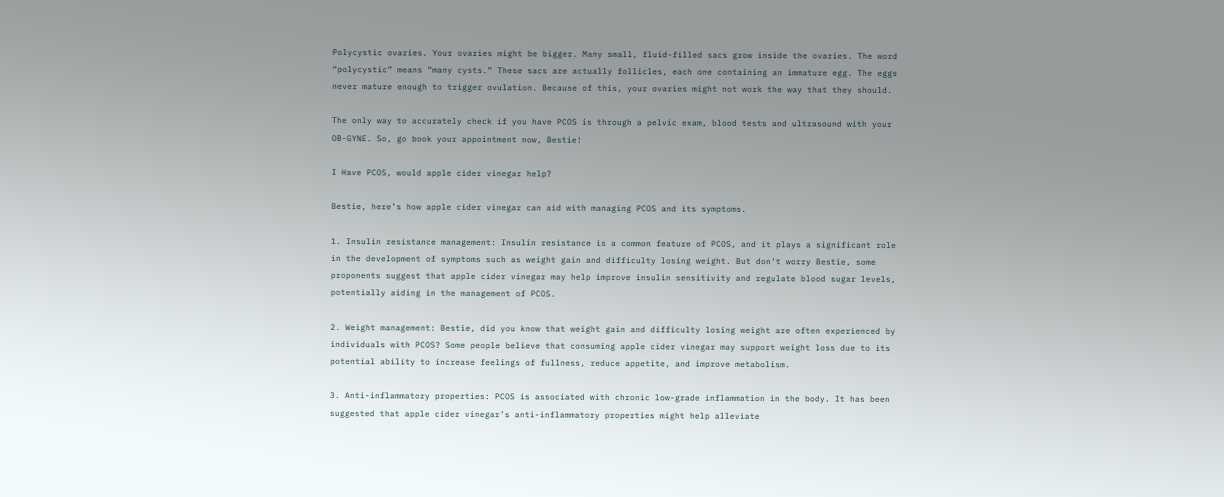Polycystic ovaries. Your ovaries might be bigger. Many small, fluid-filled sacs grow inside the ovaries. The word “polycystic” means “many cysts.” These sacs are actually follicles, each one containing an immature egg. The eggs never mature enough to trigger ovulation. Because of this, your ovaries might not work the way that they should.

The only way to accurately check if you have PCOS is through a pelvic exam, blood tests and ultrasound with your OB-GYNE. So, go book your appointment now, Bestie!

I Have PCOS, would apple cider vinegar help?

Bestie, here’s how apple cider vinegar can aid with managing PCOS and its symptoms.

1. Insulin resistance management: Insulin resistance is a common feature of PCOS, and it plays a significant role in the development of symptoms such as weight gain and difficulty losing weight. But don’t worry Bestie, some proponents suggest that apple cider vinegar may help improve insulin sensitivity and regulate blood sugar levels, potentially aiding in the management of PCOS.

2. Weight management: Bestie, did you know that weight gain and difficulty losing weight are often experienced by individuals with PCOS? Some people believe that consuming apple cider vinegar may support weight loss due to its potential ability to increase feelings of fullness, reduce appetite, and improve metabolism.

3. Anti-inflammatory properties: PCOS is associated with chronic low-grade inflammation in the body. It has been suggested that apple cider vinegar’s anti-inflammatory properties might help alleviate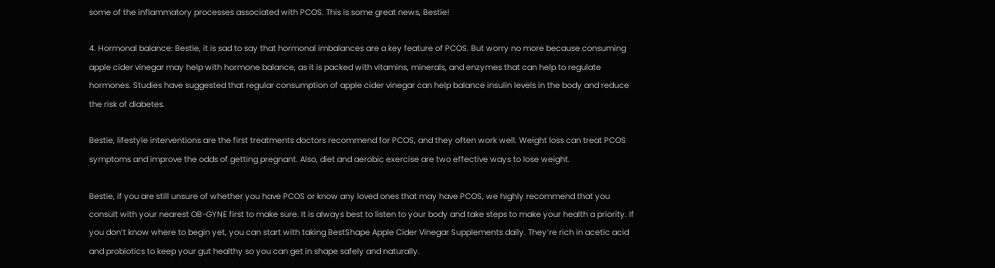some of the inflammatory processes associated with PCOS. This is some great news, Bestie!

4. Hormonal balance: Bestie, it is sad to say that hormonal imbalances are a key feature of PCOS. But worry no more because consuming apple cider vinegar may help with hormone balance, as it is packed with vitamins, minerals, and enzymes that can help to regulate hormones. Studies have suggested that regular consumption of apple cider vinegar can help balance insulin levels in the body and reduce the risk of diabetes.

Bestie, lifestyle interventions are the first treatments doctors recommend for PCOS, and they often work well. Weight loss can treat PCOS symptoms and improve the odds of getting pregnant. Also, diet and aerobic exercise are two effective ways to lose weight.

Bestie, if you are still unsure of whether you have PCOS or know any loved ones that may have PCOS, we highly recommend that you consult with your nearest OB-GYNE first to make sure. It is always best to listen to your body and take steps to make your health a priority. If you don’t know where to begin yet, you can start with taking BestShape Apple Cider Vinegar Supplements daily. They’re rich in acetic acid and probiotics to keep your gut healthy so you can get in shape safely and naturally.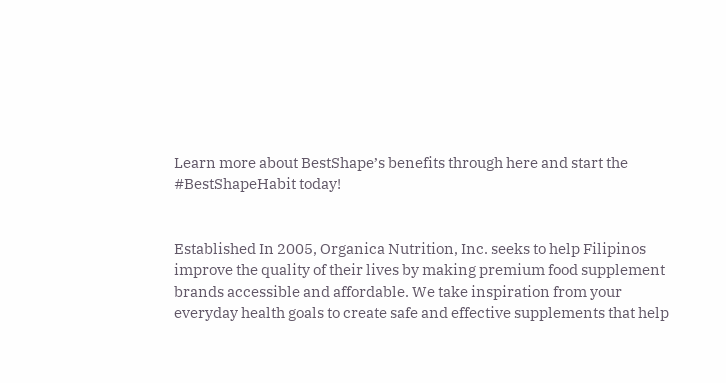Learn more about BestShape’s benefits through here and start the #BestShapeHabit today!


Established In 2005, Organica Nutrition, Inc. seeks to help Filipinos improve the quality of their lives by making premium food supplement brands accessible and affordable. We take inspiration from your everyday health goals to create safe and effective supplements that help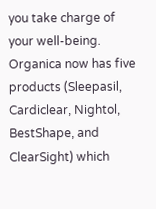you take charge of your well-being. Organica now has five products (Sleepasil, Cardiclear, Nightol, BestShape, and ClearSight) which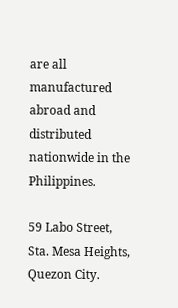are all manufactured abroad and distributed nationwide in the Philippines.

59 Labo Street, Sta. Mesa Heights, Quezon City.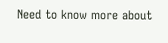Need to know more about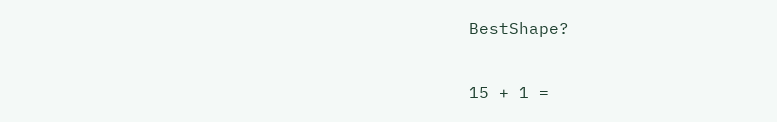BestShape?

15 + 1 =